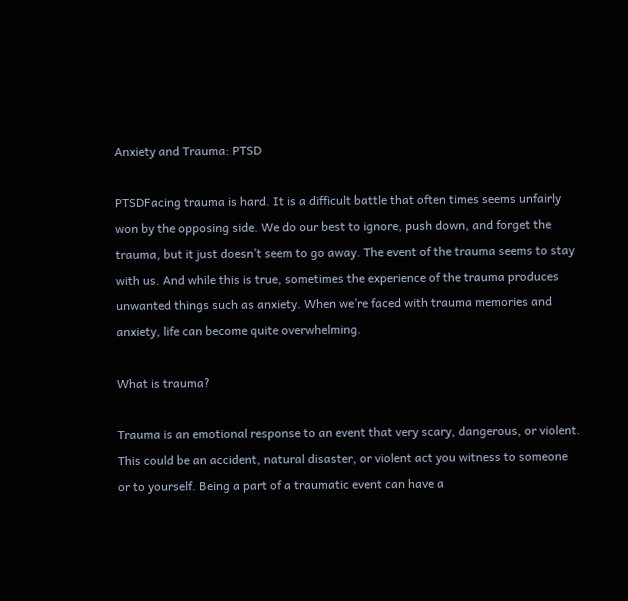Anxiety and Trauma: PTSD

PTSDFacing trauma is hard. It is a difficult battle that often times seems unfairly won by the opposing side. We do our best to ignore, push down, and forget the trauma, but it just doesn’t seem to go away. The event of the trauma seems to stay with us. And while this is true, sometimes the experience of the trauma produces unwanted things such as anxiety. When we’re faced with trauma memories and anxiety, life can become quite overwhelming.

What is trauma?

Trauma is an emotional response to an event that very scary, dangerous, or violent. This could be an accident, natural disaster, or violent act you witness to someone or to yourself. Being a part of a traumatic event can have a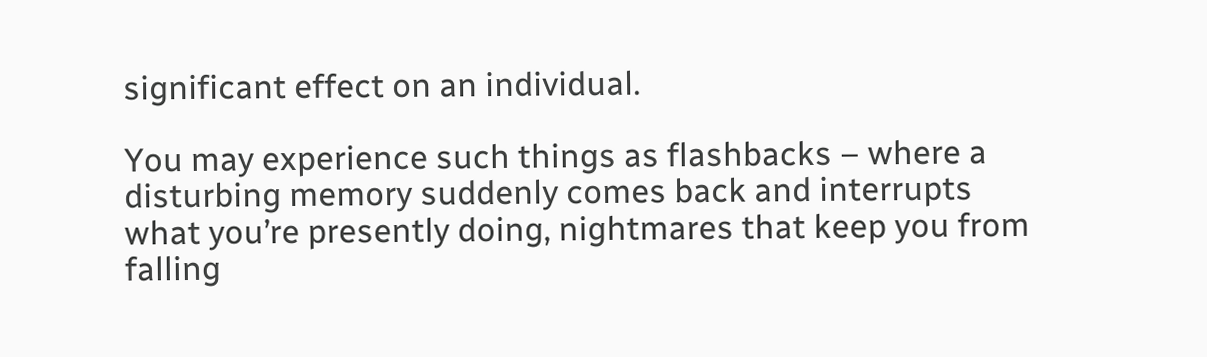significant effect on an individual.

You may experience such things as flashbacks – where a disturbing memory suddenly comes back and interrupts what you’re presently doing, nightmares that keep you from falling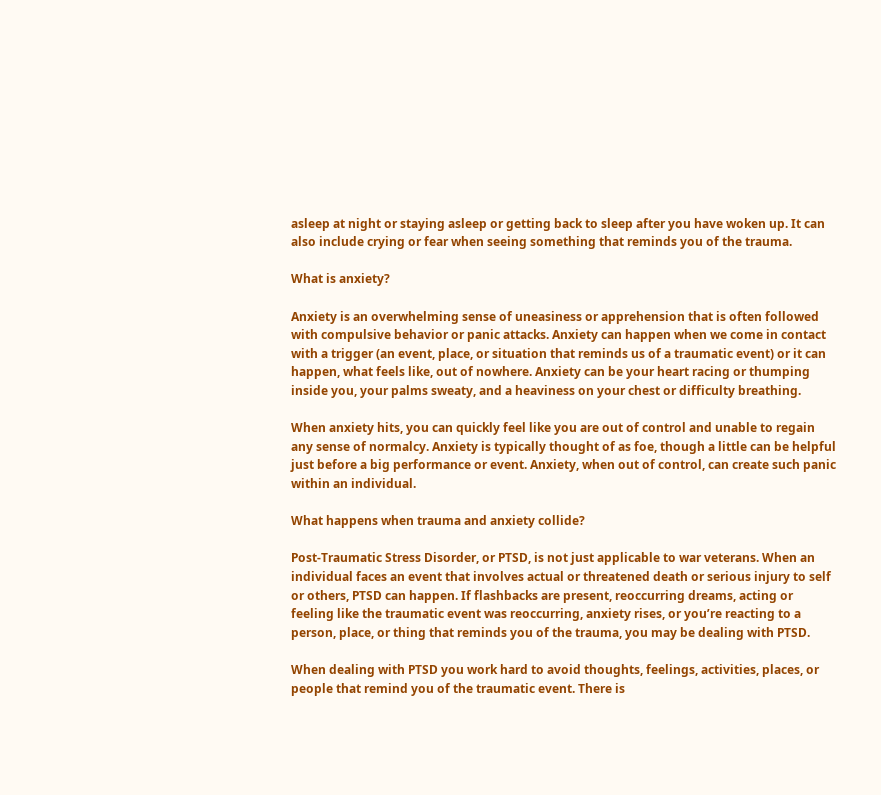asleep at night or staying asleep or getting back to sleep after you have woken up. It can also include crying or fear when seeing something that reminds you of the trauma.

What is anxiety?

Anxiety is an overwhelming sense of uneasiness or apprehension that is often followed with compulsive behavior or panic attacks. Anxiety can happen when we come in contact with a trigger (an event, place, or situation that reminds us of a traumatic event) or it can happen, what feels like, out of nowhere. Anxiety can be your heart racing or thumping inside you, your palms sweaty, and a heaviness on your chest or difficulty breathing.

When anxiety hits, you can quickly feel like you are out of control and unable to regain any sense of normalcy. Anxiety is typically thought of as foe, though a little can be helpful just before a big performance or event. Anxiety, when out of control, can create such panic within an individual.

What happens when trauma and anxiety collide?

Post-Traumatic Stress Disorder, or PTSD, is not just applicable to war veterans. When an individual faces an event that involves actual or threatened death or serious injury to self or others, PTSD can happen. If flashbacks are present, reoccurring dreams, acting or feeling like the traumatic event was reoccurring, anxiety rises, or you’re reacting to a person, place, or thing that reminds you of the trauma, you may be dealing with PTSD.

When dealing with PTSD you work hard to avoid thoughts, feelings, activities, places, or people that remind you of the traumatic event. There is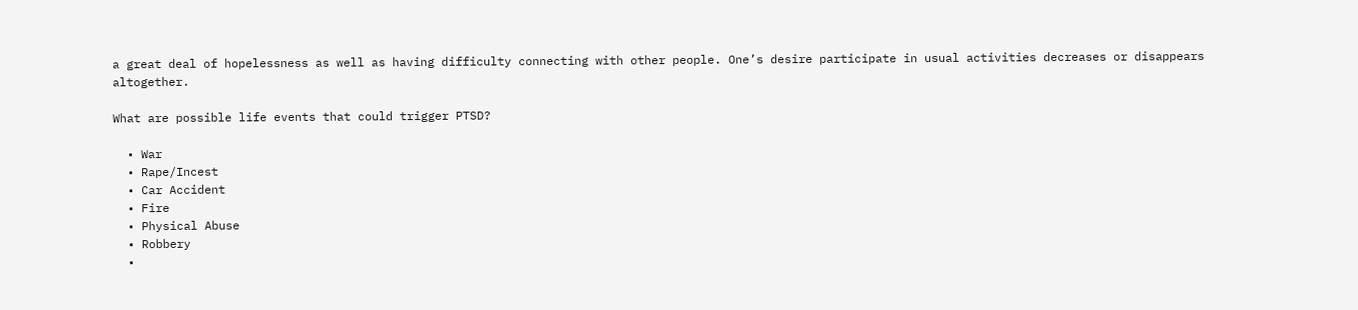a great deal of hopelessness as well as having difficulty connecting with other people. One’s desire participate in usual activities decreases or disappears altogether.

What are possible life events that could trigger PTSD?

  • War
  • Rape/Incest
  • Car Accident
  • Fire
  • Physical Abuse
  • Robbery
  •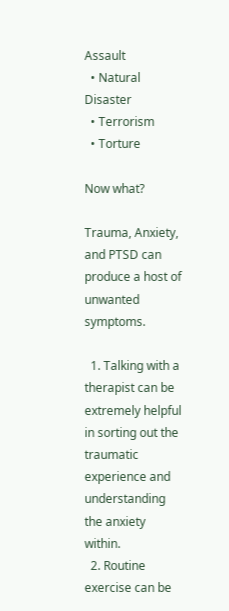Assault
  • Natural Disaster
  • Terrorism
  • Torture

Now what?

Trauma, Anxiety, and PTSD can produce a host of unwanted symptoms.

  1. Talking with a therapist can be extremely helpful in sorting out the traumatic experience and understanding the anxiety within.
  2. Routine exercise can be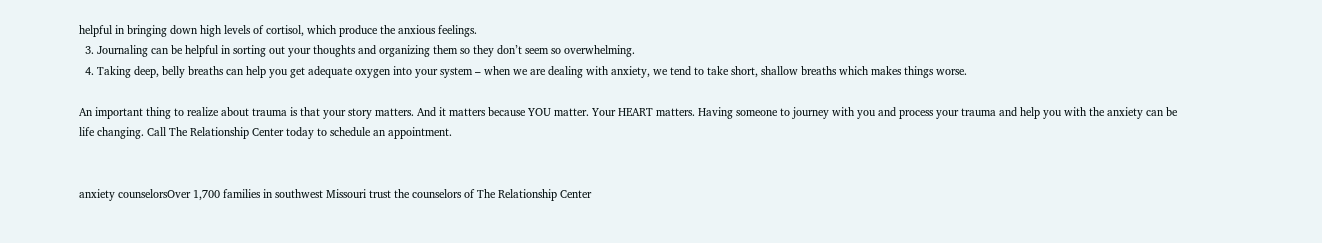helpful in bringing down high levels of cortisol, which produce the anxious feelings.
  3. Journaling can be helpful in sorting out your thoughts and organizing them so they don’t seem so overwhelming.
  4. Taking deep, belly breaths can help you get adequate oxygen into your system – when we are dealing with anxiety, we tend to take short, shallow breaths which makes things worse.

An important thing to realize about trauma is that your story matters. And it matters because YOU matter. Your HEART matters. Having someone to journey with you and process your trauma and help you with the anxiety can be life changing. Call The Relationship Center today to schedule an appointment.


anxiety counselorsOver 1,700 families in southwest Missouri trust the counselors of The Relationship Center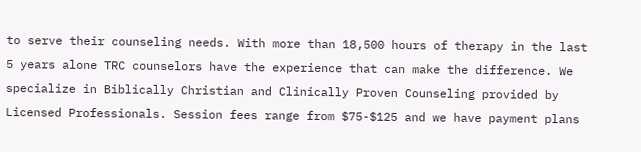to serve their counseling needs. With more than 18,500 hours of therapy in the last 5 years alone TRC counselors have the experience that can make the difference. We specialize in Biblically Christian and Clinically Proven Counseling provided by Licensed Professionals. Session fees range from $75-$125 and we have payment plans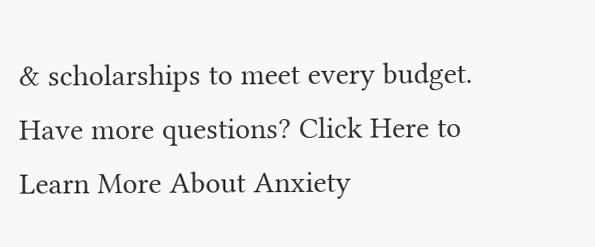& scholarships to meet every budget. Have more questions? Click Here to Learn More About Anxiety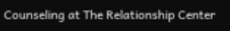Counseling at The Relationship Center